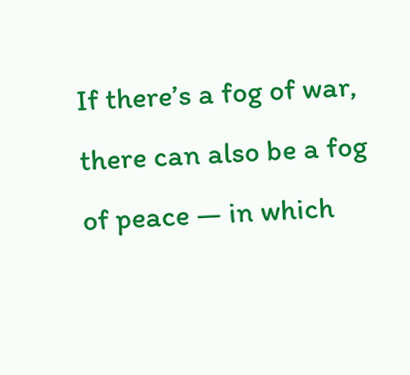If there’s a fog of war, there can also be a fog of peace — in which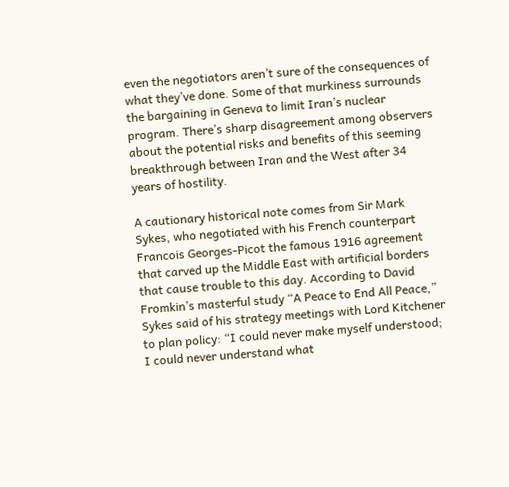even the negotiators aren’t sure of the consequences of what they’ve done. Some of that murkiness surrounds the bargaining in Geneva to limit Iran’s nuclear program. There’s sharp disagreement among observers about the potential risks and benefits of this seeming breakthrough between Iran and the West after 34 years of hostility.

A cautionary historical note comes from Sir Mark Sykes, who negotiated with his French counterpart Francois Georges-Picot the famous 1916 agreement that carved up the Middle East with artificial borders that cause trouble to this day. According to David Fromkin’s masterful study “A Peace to End All Peace,” Sykes said of his strategy meetings with Lord Kitchener to plan policy: “I could never make myself understood; I could never understand what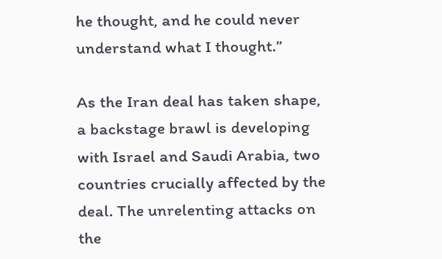he thought, and he could never understand what I thought.”

As the Iran deal has taken shape, a backstage brawl is developing with Israel and Saudi Arabia, two countries crucially affected by the deal. The unrelenting attacks on the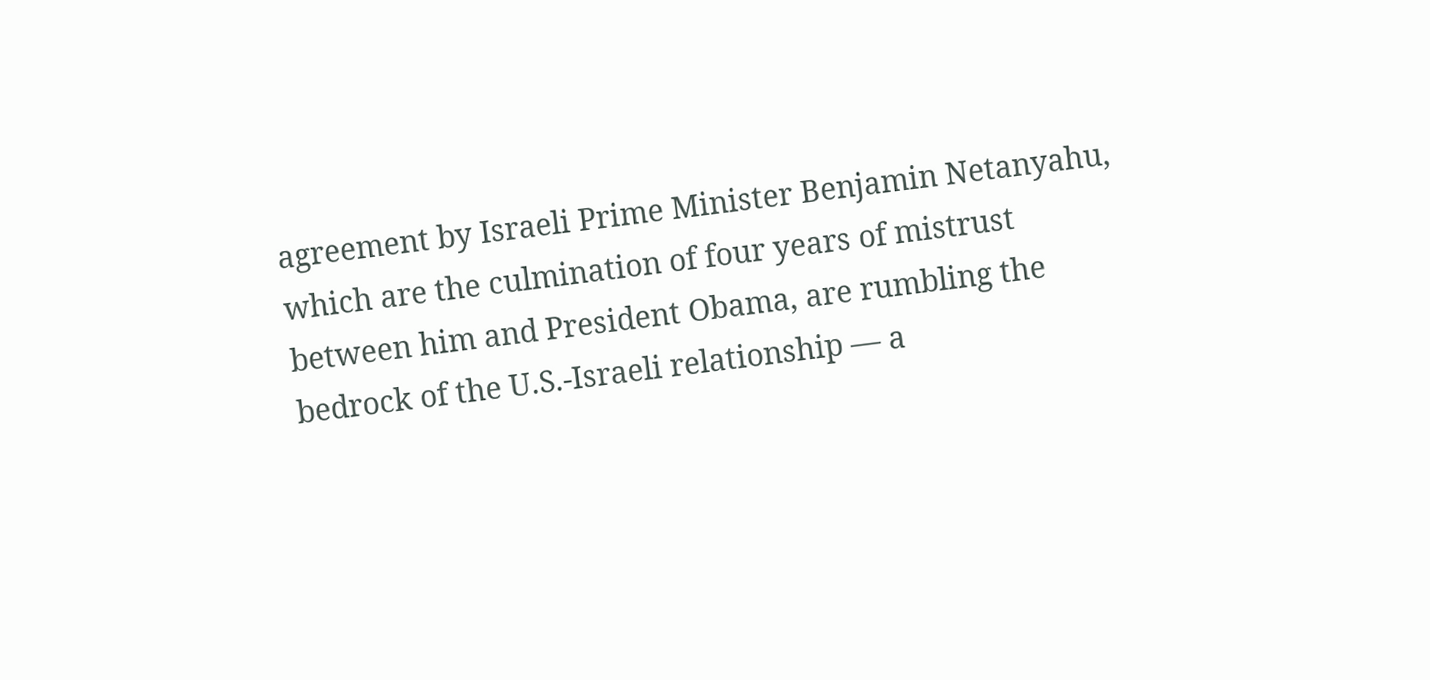agreement by Israeli Prime Minister Benjamin Netanyahu, which are the culmination of four years of mistrust between him and President Obama, are rumbling the bedrock of the U.S.-Israeli relationship — a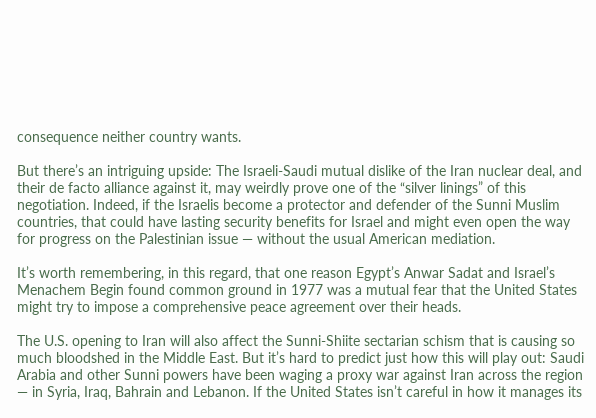consequence neither country wants.

But there’s an intriguing upside: The Israeli-Saudi mutual dislike of the Iran nuclear deal, and their de facto alliance against it, may weirdly prove one of the “silver linings” of this negotiation. Indeed, if the Israelis become a protector and defender of the Sunni Muslim countries, that could have lasting security benefits for Israel and might even open the way for progress on the Palestinian issue — without the usual American mediation.

It’s worth remembering, in this regard, that one reason Egypt’s Anwar Sadat and Israel’s Menachem Begin found common ground in 1977 was a mutual fear that the United States might try to impose a comprehensive peace agreement over their heads.

The U.S. opening to Iran will also affect the Sunni-Shiite sectarian schism that is causing so much bloodshed in the Middle East. But it’s hard to predict just how this will play out: Saudi Arabia and other Sunni powers have been waging a proxy war against Iran across the region — in Syria, Iraq, Bahrain and Lebanon. If the United States isn’t careful in how it manages its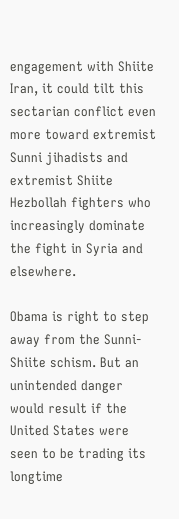engagement with Shiite Iran, it could tilt this sectarian conflict even more toward extremist Sunni jihadists and extremist Shiite Hezbollah fighters who increasingly dominate the fight in Syria and elsewhere.

Obama is right to step away from the Sunni-Shiite schism. But an unintended danger would result if the United States were seen to be trading its longtime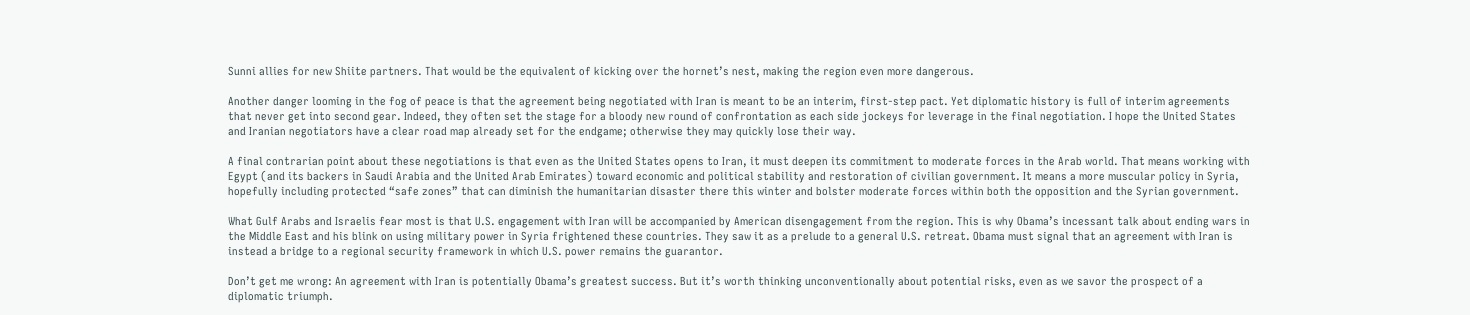Sunni allies for new Shiite partners. That would be the equivalent of kicking over the hornet’s nest, making the region even more dangerous.

Another danger looming in the fog of peace is that the agreement being negotiated with Iran is meant to be an interim, first-step pact. Yet diplomatic history is full of interim agreements that never get into second gear. Indeed, they often set the stage for a bloody new round of confrontation as each side jockeys for leverage in the final negotiation. I hope the United States and Iranian negotiators have a clear road map already set for the endgame; otherwise they may quickly lose their way.

A final contrarian point about these negotiations is that even as the United States opens to Iran, it must deepen its commitment to moderate forces in the Arab world. That means working with Egypt (and its backers in Saudi Arabia and the United Arab Emirates) toward economic and political stability and restoration of civilian government. It means a more muscular policy in Syria, hopefully including protected “safe zones” that can diminish the humanitarian disaster there this winter and bolster moderate forces within both the opposition and the Syrian government.

What Gulf Arabs and Israelis fear most is that U.S. engagement with Iran will be accompanied by American disengagement from the region. This is why Obama’s incessant talk about ending wars in the Middle East and his blink on using military power in Syria frightened these countries. They saw it as a prelude to a general U.S. retreat. Obama must signal that an agreement with Iran is instead a bridge to a regional security framework in which U.S. power remains the guarantor.

Don’t get me wrong: An agreement with Iran is potentially Obama’s greatest success. But it’s worth thinking unconventionally about potential risks, even as we savor the prospect of a diplomatic triumph.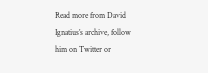Read more from David Ignatius’s archive, follow him on Twitter or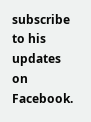subscribe to his updates on Facebook.